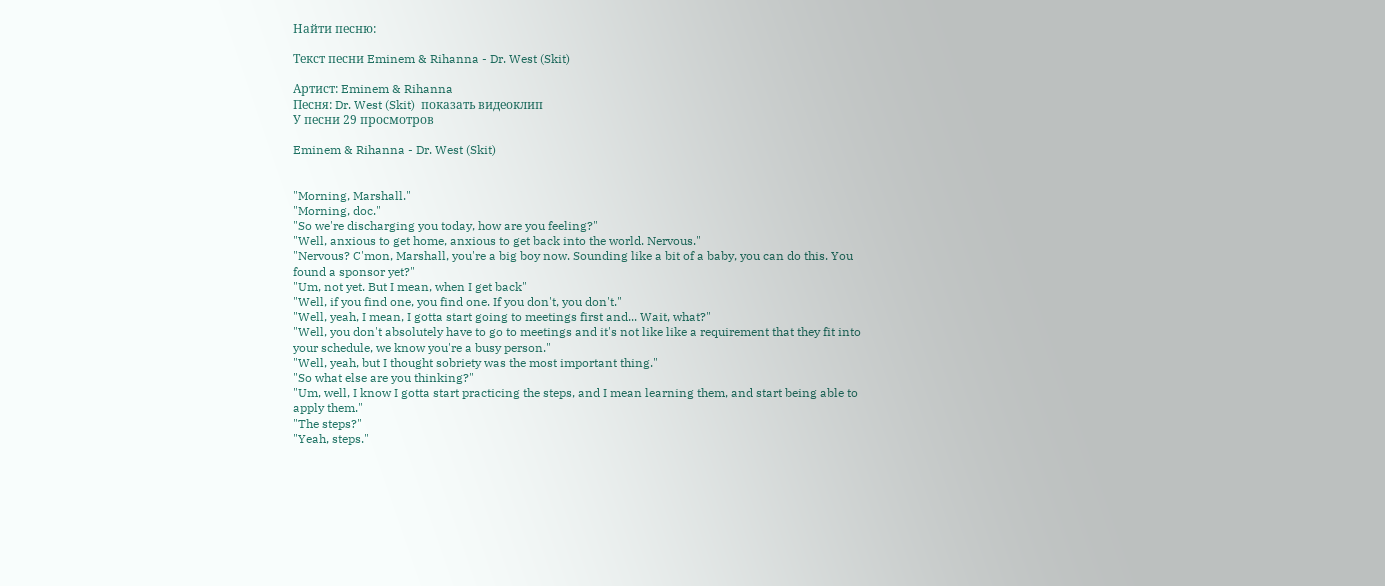Найти песню:

Текст песни Eminem & Rihanna - Dr. West (Skit)

Артист: Eminem & Rihanna
Песня: Dr. West (Skit)  показать видеоклип
У песни 29 просмотров

Eminem & Rihanna - Dr. West (Skit)


"Morning, Marshall."
"Morning, doc."
"So we're discharging you today, how are you feeling?"
"Well, anxious to get home, anxious to get back into the world. Nervous."
"Nervous? C'mon, Marshall, you're a big boy now. Sounding like a bit of a baby, you can do this. You found a sponsor yet?"
"Um, not yet. But I mean, when I get back"
"Well, if you find one, you find one. If you don't, you don't."
"Well, yeah, I mean, I gotta start going to meetings first and... Wait, what?"
"Well, you don't absolutely have to go to meetings and it's not like like a requirement that they fit into your schedule, we know you're a busy person."
"Well, yeah, but I thought sobriety was the most important thing."
"So what else are you thinking?"
"Um, well, I know I gotta start practicing the steps, and I mean learning them, and start being able to apply them."
"The steps?"
"Yeah, steps."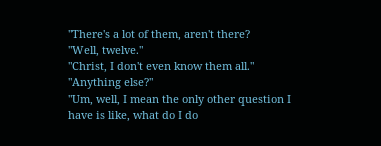"There's a lot of them, aren't there?
"Well, twelve."
"Christ, I don't even know them all."
"Anything else?"
"Um, well, I mean the only other question I have is like, what do I do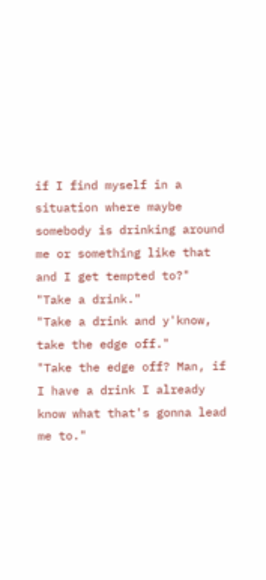if I find myself in a situation where maybe somebody is drinking around me or something like that and I get tempted to?"
"Take a drink."
"Take a drink and y'know, take the edge off."
"Take the edge off? Man, if I have a drink I already know what that's gonna lead me to."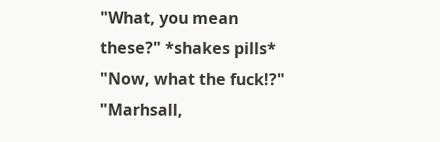"What, you mean these?" *shakes pills*
"Now, what the fuck!?"
"Marhsall,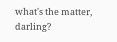what's the matter, darling?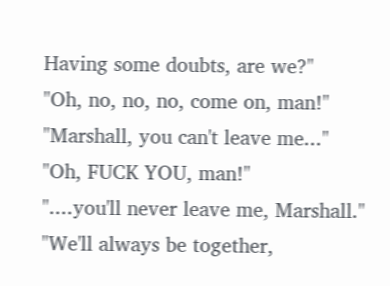Having some doubts, are we?"
"Oh, no, no, no, come on, man!"
"Marshall, you can't leave me..."
"Oh, FUCK YOU, man!"
"....you'll never leave me, Marshall."
"We'll always be together,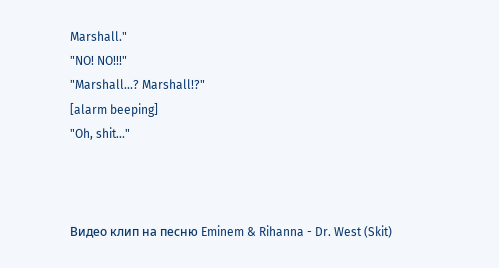Marshall."
"NO! NO!!!"
"Marshall...? Marshall!?"
[alarm beeping]
"Oh, shit..."



Видео клип на песню Eminem & Rihanna - Dr. West (Skit)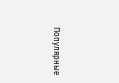Популярные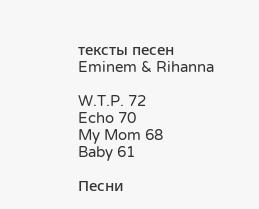тексты песен Eminem & Rihanna

W.T.P. 72
Echo 70
My Mom 68
Baby 61

Песни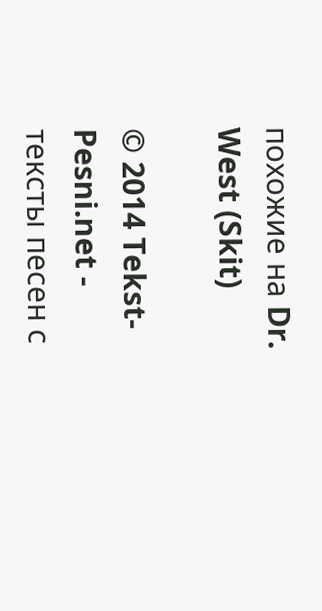похожие на Dr. West (Skit)

© 2014 Tekst-Pesni.net - тексты песен с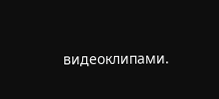видеоклипами.